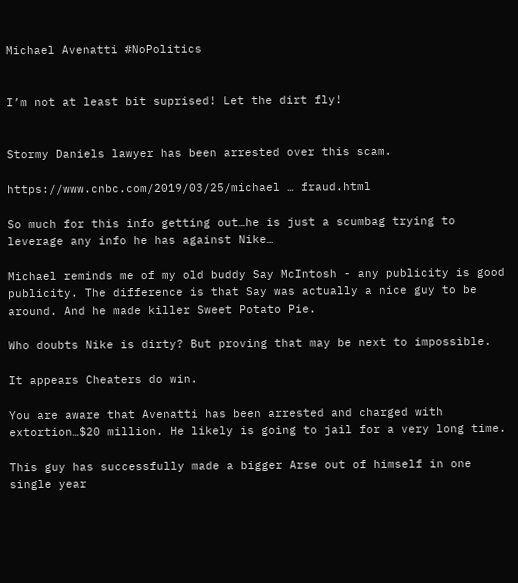Michael Avenatti #NoPolitics


I’m not at least bit suprised! Let the dirt fly!


Stormy Daniels lawyer has been arrested over this scam.

https://www.cnbc.com/2019/03/25/michael … fraud.html

So much for this info getting out…he is just a scumbag trying to leverage any info he has against Nike…

Michael reminds me of my old buddy Say McIntosh - any publicity is good publicity. The difference is that Say was actually a nice guy to be around. And he made killer Sweet Potato Pie.

Who doubts Nike is dirty? But proving that may be next to impossible.

It appears Cheaters do win.

You are aware that Avenatti has been arrested and charged with extortion…$20 million. He likely is going to jail for a very long time.

This guy has successfully made a bigger Arse out of himself in one single year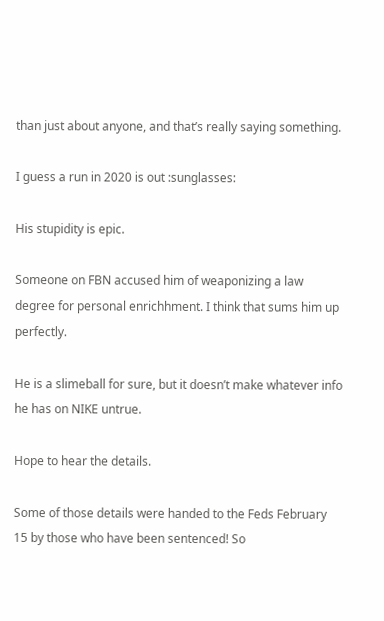than just about anyone, and that’s really saying something.

I guess a run in 2020 is out :sunglasses:

His stupidity is epic.

Someone on FBN accused him of weaponizing a law degree for personal enrichhment. I think that sums him up perfectly.

He is a slimeball for sure, but it doesn’t make whatever info he has on NIKE untrue.

Hope to hear the details.

Some of those details were handed to the Feds February 15 by those who have been sentenced! So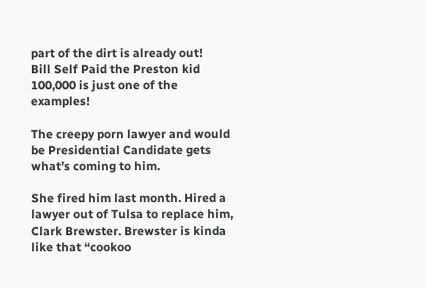part of the dirt is already out!
Bill Self Paid the Preston kid 100,000 is just one of the examples!

The creepy porn lawyer and would be Presidential Candidate gets what’s coming to him.

She fired him last month. Hired a lawyer out of Tulsa to replace him, Clark Brewster. Brewster is kinda like that “cookoo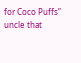for Coco Puffs” uncle that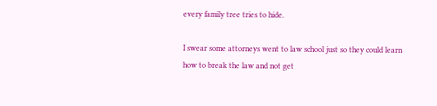every family tree tries to hide.

I swear some attorneys went to law school just so they could learn how to break the law and not get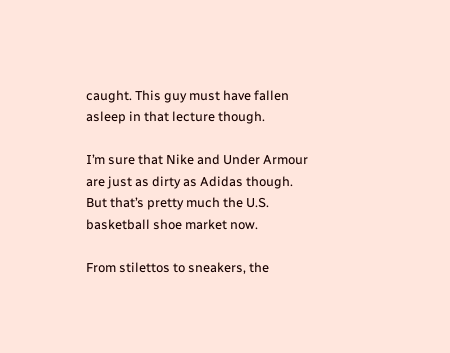caught. This guy must have fallen asleep in that lecture though.

I’m sure that Nike and Under Armour are just as dirty as Adidas though. But that’s pretty much the U.S. basketball shoe market now.

From stilettos to sneakers, the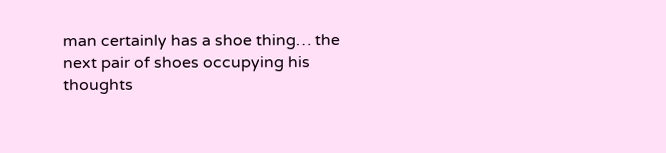man certainly has a shoe thing… the next pair of shoes occupying his thoughts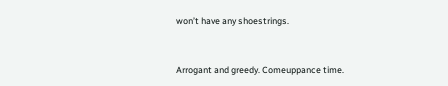won’t have any shoestrings.


Arrogant and greedy. Comeuppance time.